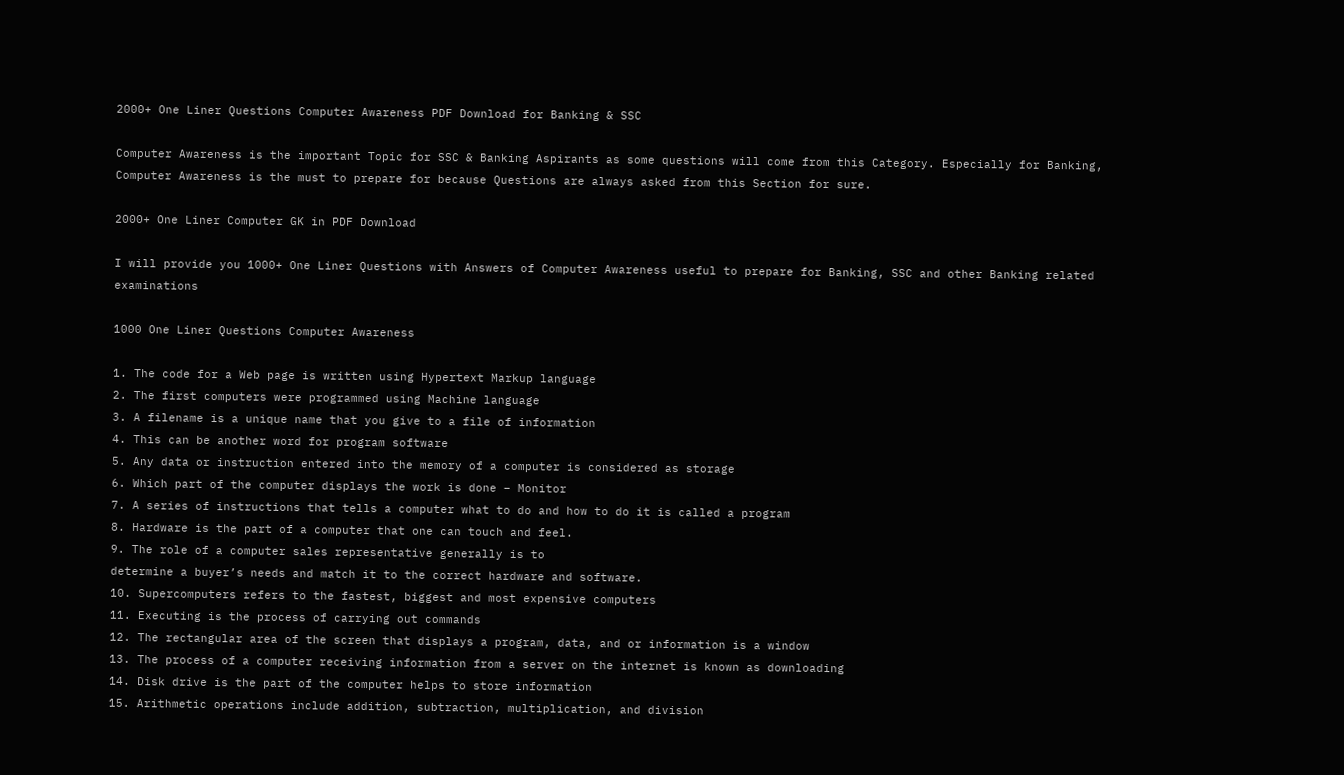2000+ One Liner Questions Computer Awareness PDF Download for Banking & SSC

Computer Awareness is the important Topic for SSC & Banking Aspirants as some questions will come from this Category. Especially for Banking, Computer Awareness is the must to prepare for because Questions are always asked from this Section for sure.

2000+ One Liner Computer GK in PDF Download

I will provide you 1000+ One Liner Questions with Answers of Computer Awareness useful to prepare for Banking, SSC and other Banking related examinations

1000 One Liner Questions Computer Awareness

1. The code for a Web page is written using Hypertext Markup language
2. The first computers were programmed using Machine language
3. A filename is a unique name that you give to a file of information
4. This can be another word for program software
5. Any data or instruction entered into the memory of a computer is considered as storage
6. Which part of the computer displays the work is done – Monitor
7. A series of instructions that tells a computer what to do and how to do it is called a program
8. Hardware is the part of a computer that one can touch and feel.
9. The role of a computer sales representative generally is to
determine a buyer’s needs and match it to the correct hardware and software.
10. Supercomputers refers to the fastest, biggest and most expensive computers
11. Executing is the process of carrying out commands
12. The rectangular area of the screen that displays a program, data, and or information is a window
13. The process of a computer receiving information from a server on the internet is known as downloading
14. Disk drive is the part of the computer helps to store information
15. Arithmetic operations include addition, subtraction, multiplication, and division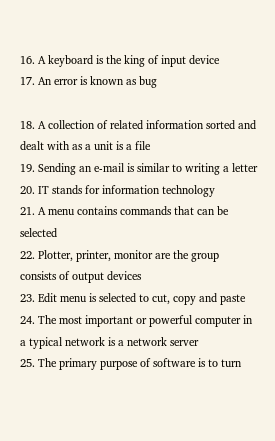16. A keyboard is the king of input device
17. An error is known as bug

18. A collection of related information sorted and dealt with as a unit is a file
19. Sending an e-mail is similar to writing a letter
20. IT stands for information technology
21. A menu contains commands that can be selected
22. Plotter, printer, monitor are the group consists of output devices
23. Edit menu is selected to cut, copy and paste
24. The most important or powerful computer in a typical network is a network server
25. The primary purpose of software is to turn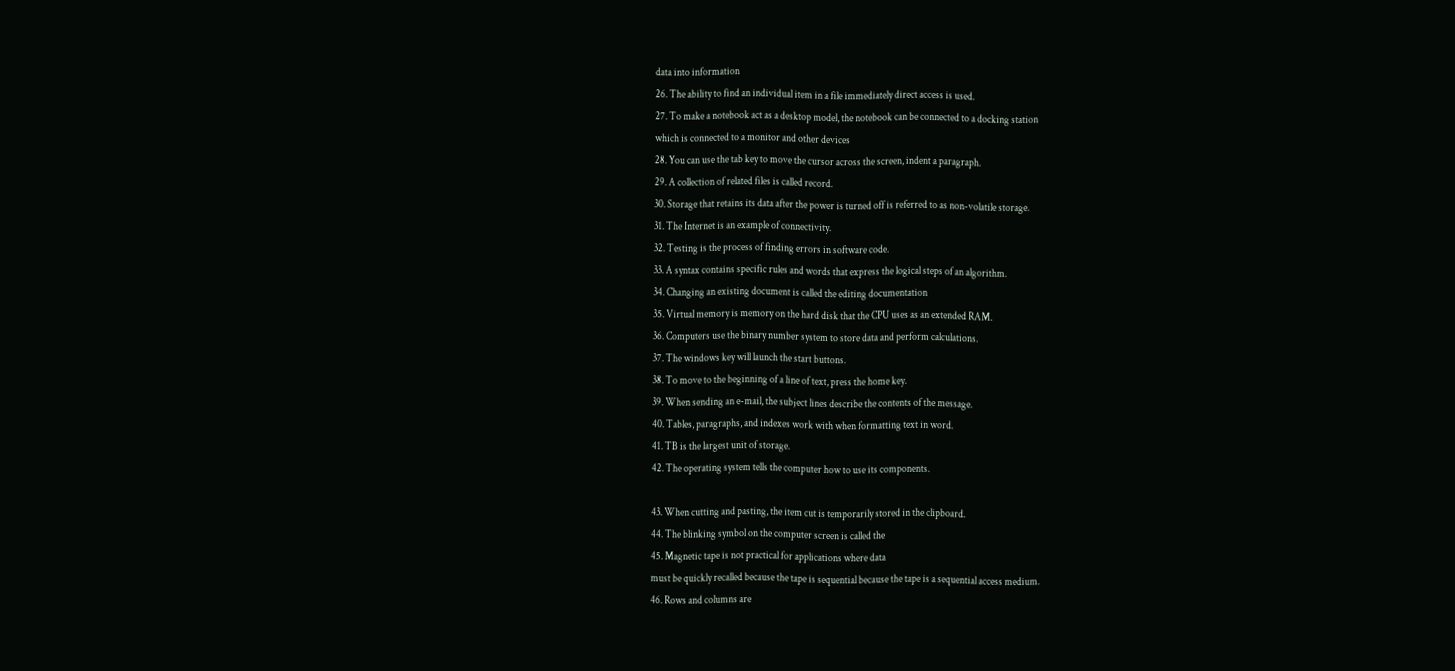data into information
26. The ability to find an individual item in a file immediately direct access is used.
27. To make a notebook act as a desktop model, the notebook can be connected to a docking station
which is connected to a monitor and other devices
28. You can use the tab key to move the cursor across the screen, indent a paragraph.
29. A collection of related files is called record.
30. Storage that retains its data after the power is turned off is referred to as non-volatile storage.
31. The Internet is an example of connectivity.
32. Testing is the process of finding errors in software code.
33. A syntax contains specific rules and words that express the logical steps of an algorithm.
34. Changing an existing document is called the editing documentation
35. Virtual memory is memory on the hard disk that the CPU uses as an extended RAM.
36. Computers use the binary number system to store data and perform calculations.
37. The windows key will launch the start buttons.
38. To move to the beginning of a line of text, press the home key.
39. When sending an e-mail, the subject lines describe the contents of the message.
40. Tables, paragraphs, and indexes work with when formatting text in word.
41. TB is the largest unit of storage.
42. The operating system tells the computer how to use its components.

43. When cutting and pasting, the item cut is temporarily stored in the clipboard.
44. The blinking symbol on the computer screen is called the
45. Magnetic tape is not practical for applications where data
must be quickly recalled because the tape is sequential because the tape is a sequential access medium.
46. Rows and columns are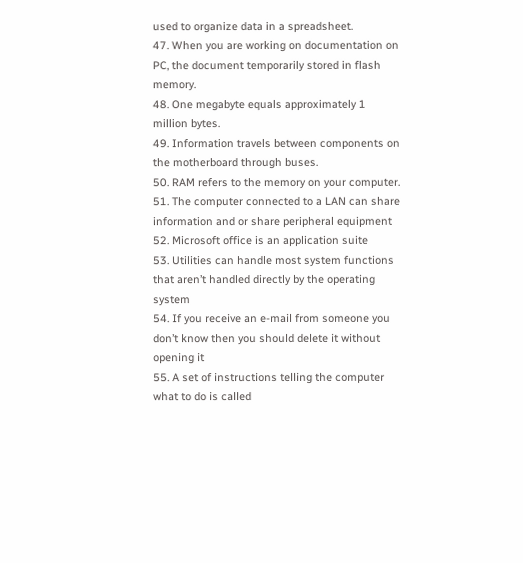used to organize data in a spreadsheet.
47. When you are working on documentation on PC, the document temporarily stored in flash memory.
48. One megabyte equals approximately 1 million bytes.
49. Information travels between components on the motherboard through buses.
50. RAM refers to the memory on your computer.
51. The computer connected to a LAN can share information and or share peripheral equipment
52. Microsoft office is an application suite
53. Utilities can handle most system functions that aren’t handled directly by the operating system
54. If you receive an e-mail from someone you don’t know then you should delete it without opening it
55. A set of instructions telling the computer what to do is called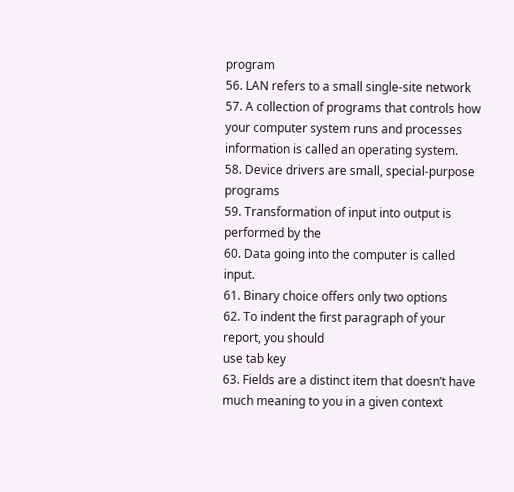program
56. LAN refers to a small single-site network
57. A collection of programs that controls how your computer system runs and processes information is called an operating system.
58. Device drivers are small, special-purpose programs
59. Transformation of input into output is performed by the
60. Data going into the computer is called input.
61. Binary choice offers only two options
62. To indent the first paragraph of your report, you should
use tab key
63. Fields are a distinct item that doesn’t have much meaning to you in a given context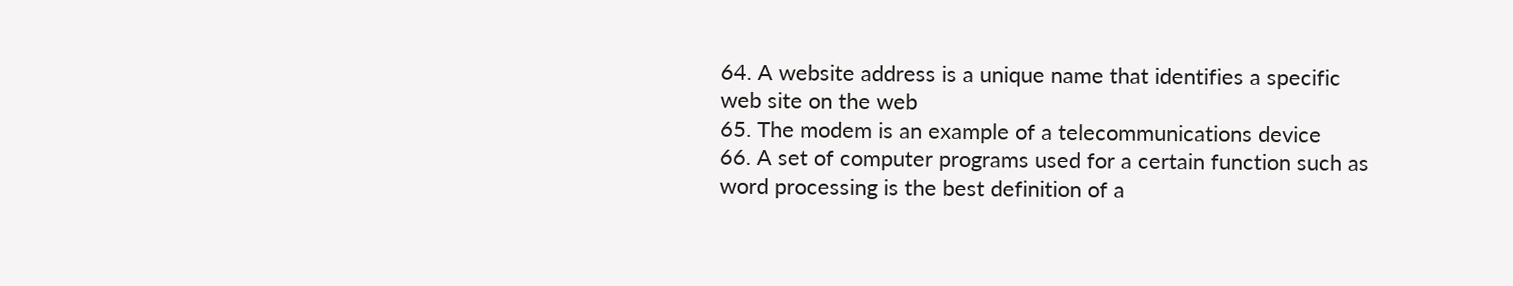64. A website address is a unique name that identifies a specific web site on the web
65. The modem is an example of a telecommunications device
66. A set of computer programs used for a certain function such as word processing is the best definition of a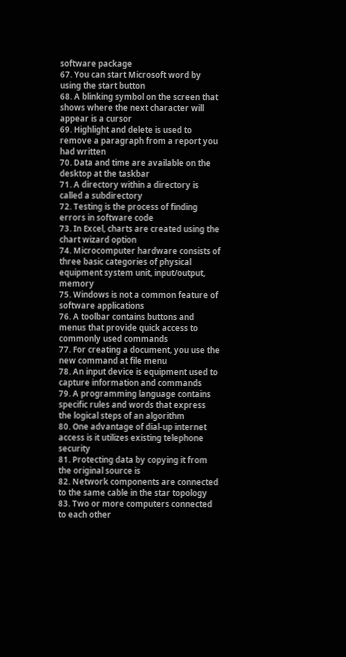software package
67. You can start Microsoft word by using the start button
68. A blinking symbol on the screen that shows where the next character will appear is a cursor
69. Highlight and delete is used to remove a paragraph from a report you had written
70. Data and time are available on the desktop at the taskbar
71. A directory within a directory is called a subdirectory
72. Testing is the process of finding errors in software code
73. In Excel, charts are created using the chart wizard option
74. Microcomputer hardware consists of three basic categories of physical equipment system unit, input/output, memory
75. Windows is not a common feature of software applications
76. A toolbar contains buttons and menus that provide quick access to commonly used commands
77. For creating a document, you use the new command at file menu
78. An input device is equipment used to capture information and commands
79. A programming language contains specific rules and words that express the logical steps of an algorithm
80. One advantage of dial-up internet access is it utilizes existing telephone security
81. Protecting data by copying it from the original source is
82. Network components are connected to the same cable in the star topology
83. Two or more computers connected to each other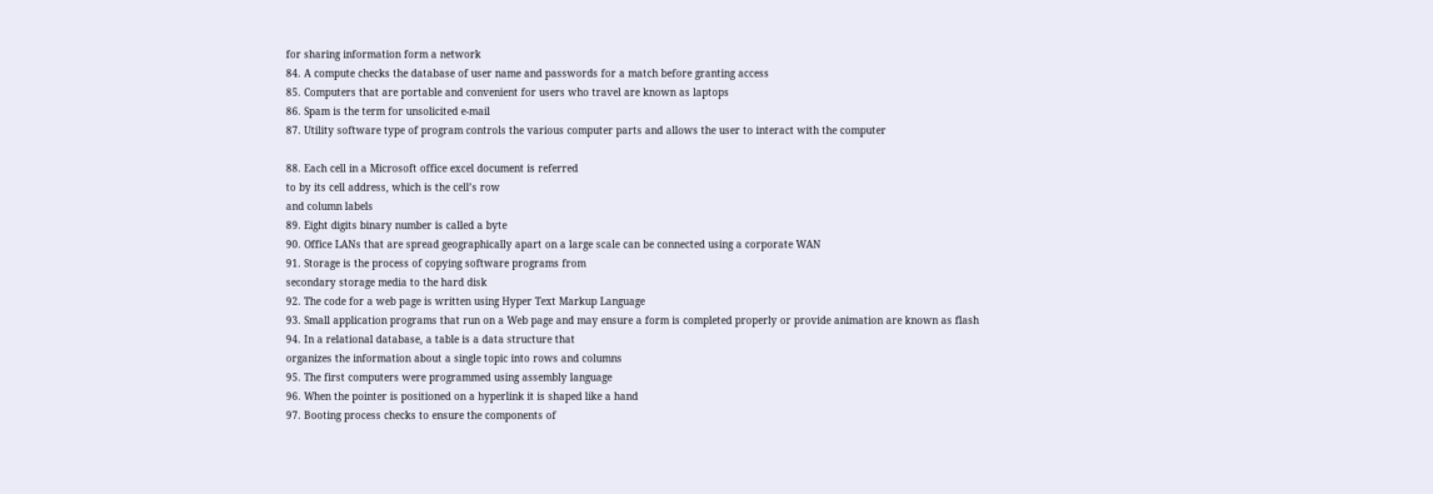for sharing information form a network
84. A compute checks the database of user name and passwords for a match before granting access
85. Computers that are portable and convenient for users who travel are known as laptops
86. Spam is the term for unsolicited e-mail
87. Utility software type of program controls the various computer parts and allows the user to interact with the computer

88. Each cell in a Microsoft office excel document is referred
to by its cell address, which is the cell’s row
and column labels
89. Eight digits binary number is called a byte
90. Office LANs that are spread geographically apart on a large scale can be connected using a corporate WAN
91. Storage is the process of copying software programs from
secondary storage media to the hard disk
92. The code for a web page is written using Hyper Text Markup Language
93. Small application programs that run on a Web page and may ensure a form is completed properly or provide animation are known as flash
94. In a relational database, a table is a data structure that
organizes the information about a single topic into rows and columns
95. The first computers were programmed using assembly language
96. When the pointer is positioned on a hyperlink it is shaped like a hand
97. Booting process checks to ensure the components of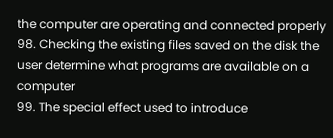the computer are operating and connected properly
98. Checking the existing files saved on the disk the user determine what programs are available on a computer
99. The special effect used to introduce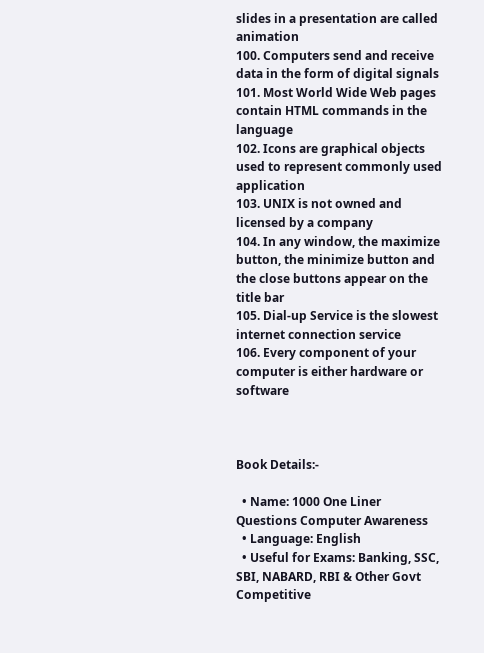slides in a presentation are called animation
100. Computers send and receive data in the form of digital signals
101. Most World Wide Web pages contain HTML commands in the language
102. Icons are graphical objects used to represent commonly used application
103. UNIX is not owned and licensed by a company
104. In any window, the maximize button, the minimize button and the close buttons appear on the title bar
105. Dial-up Service is the slowest internet connection service
106. Every component of your computer is either hardware or software



Book Details:-

  • Name: 1000 One Liner Questions Computer Awareness
  • Language: English
  • Useful for Exams: Banking, SSC, SBI, NABARD, RBI & Other Govt Competitive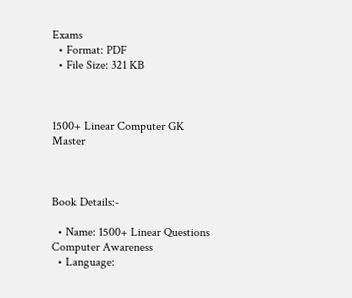Exams
  • Format: PDF
  • File Size: 321 KB



1500+ Linear Computer GK Master



Book Details:-

  • Name: 1500+ Linear Questions Computer Awareness
  • Language: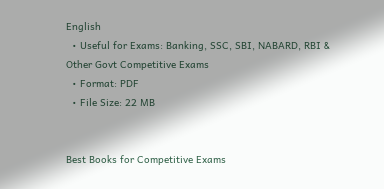English
  • Useful for Exams: Banking, SSC, SBI, NABARD, RBI & Other Govt Competitive Exams
  • Format: PDF
  • File Size: 22 MB


Best Books for Competitive Exams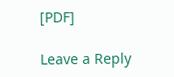[PDF]

Leave a Reply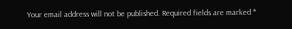Your email address will not be published. Required fields are marked *